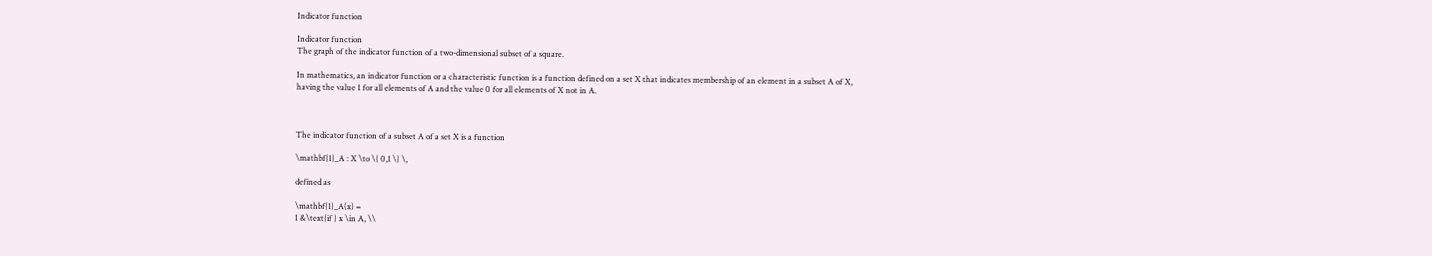Indicator function

Indicator function
The graph of the indicator function of a two-dimensional subset of a square.

In mathematics, an indicator function or a characteristic function is a function defined on a set X that indicates membership of an element in a subset A of X, having the value 1 for all elements of A and the value 0 for all elements of X not in A.



The indicator function of a subset A of a set X is a function

\mathbf{1}_A : X \to \{ 0,1 \} \,

defined as

\mathbf{1}_A(x) =
1 &\text{if } x \in A, \\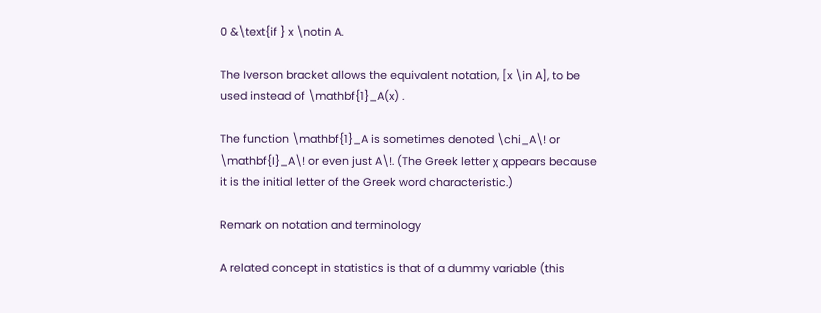0 &\text{if } x \notin A.

The Iverson bracket allows the equivalent notation, [x \in A], to be used instead of \mathbf{1}_A(x) .

The function \mathbf{1}_A is sometimes denoted \chi_A\! or \mathbf{I}_A\! or even just A\!. (The Greek letter χ appears because it is the initial letter of the Greek word characteristic.)

Remark on notation and terminology

A related concept in statistics is that of a dummy variable (this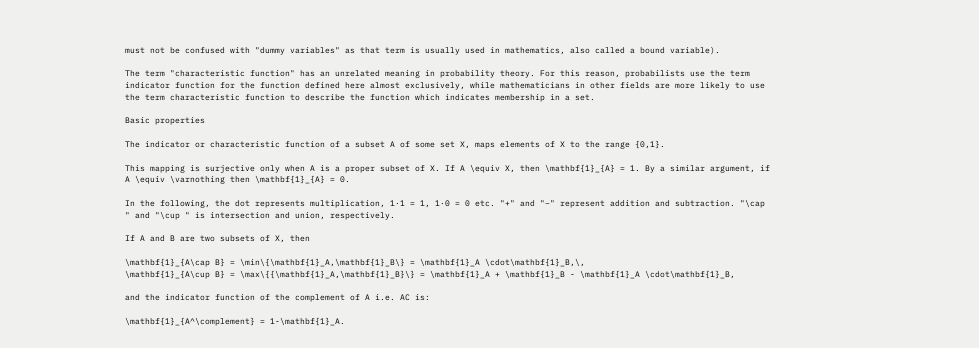must not be confused with "dummy variables" as that term is usually used in mathematics, also called a bound variable).

The term "characteristic function" has an unrelated meaning in probability theory. For this reason, probabilists use the term indicator function for the function defined here almost exclusively, while mathematicians in other fields are more likely to use the term characteristic function to describe the function which indicates membership in a set.

Basic properties

The indicator or characteristic function of a subset A of some set X, maps elements of X to the range {0,1}.

This mapping is surjective only when A is a proper subset of X. If A \equiv X, then \mathbf{1}_{A} = 1. By a similar argument, if A \equiv \varnothing then \mathbf{1}_{A} = 0.

In the following, the dot represents multiplication, 1·1 = 1, 1·0 = 0 etc. "+" and "−" represent addition and subtraction. "\cap " and "\cup " is intersection and union, respectively.

If A and B are two subsets of X, then

\mathbf{1}_{A\cap B} = \min\{\mathbf{1}_A,\mathbf{1}_B\} = \mathbf{1}_A \cdot\mathbf{1}_B,\,
\mathbf{1}_{A\cup B} = \max\{{\mathbf{1}_A,\mathbf{1}_B}\} = \mathbf{1}_A + \mathbf{1}_B - \mathbf{1}_A \cdot\mathbf{1}_B,

and the indicator function of the complement of A i.e. AC is:

\mathbf{1}_{A^\complement} = 1-\mathbf{1}_A.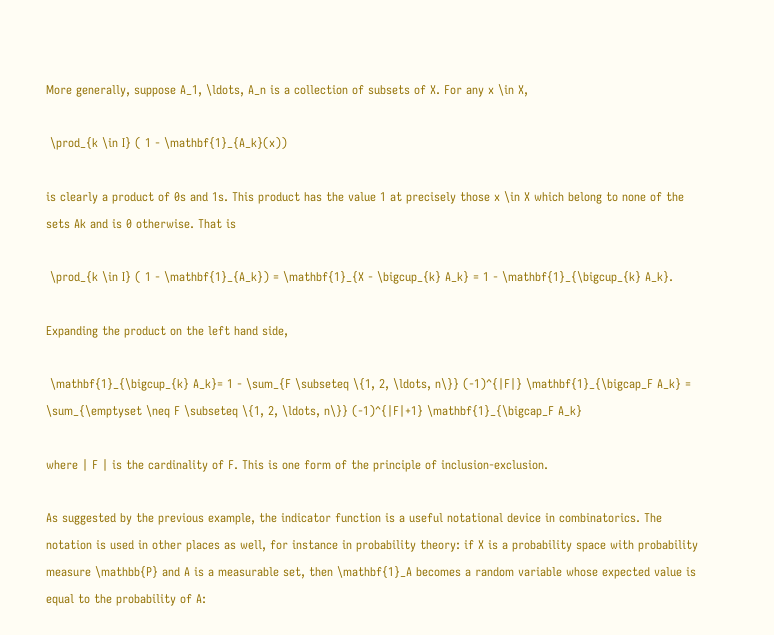More generally, suppose A_1, \ldots, A_n is a collection of subsets of X. For any x \in X,

 \prod_{k \in I} ( 1 - \mathbf{1}_{A_k}(x))

is clearly a product of 0s and 1s. This product has the value 1 at precisely those x \in X which belong to none of the sets Ak and is 0 otherwise. That is

 \prod_{k \in I} ( 1 - \mathbf{1}_{A_k}) = \mathbf{1}_{X - \bigcup_{k} A_k} = 1 - \mathbf{1}_{\bigcup_{k} A_k}.

Expanding the product on the left hand side,

 \mathbf{1}_{\bigcup_{k} A_k}= 1 - \sum_{F \subseteq \{1, 2, \ldots, n\}} (-1)^{|F|} \mathbf{1}_{\bigcap_F A_k} = \sum_{\emptyset \neq F \subseteq \{1, 2, \ldots, n\}} (-1)^{|F|+1} \mathbf{1}_{\bigcap_F A_k}

where | F | is the cardinality of F. This is one form of the principle of inclusion-exclusion.

As suggested by the previous example, the indicator function is a useful notational device in combinatorics. The notation is used in other places as well, for instance in probability theory: if X is a probability space with probability measure \mathbb{P} and A is a measurable set, then \mathbf{1}_A becomes a random variable whose expected value is equal to the probability of A: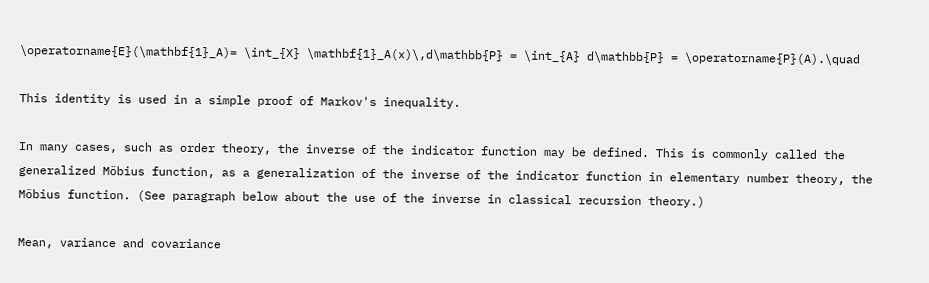\operatorname{E}(\mathbf{1}_A)= \int_{X} \mathbf{1}_A(x)\,d\mathbb{P} = \int_{A} d\mathbb{P} = \operatorname{P}(A).\quad

This identity is used in a simple proof of Markov's inequality.

In many cases, such as order theory, the inverse of the indicator function may be defined. This is commonly called the generalized Möbius function, as a generalization of the inverse of the indicator function in elementary number theory, the Möbius function. (See paragraph below about the use of the inverse in classical recursion theory.)

Mean, variance and covariance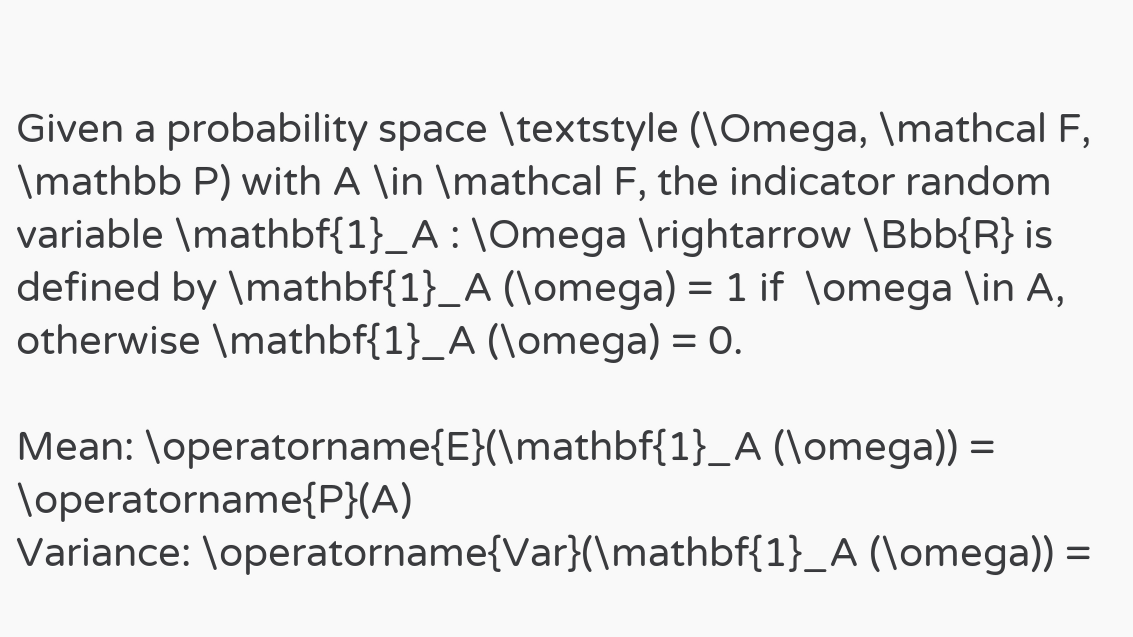Given a probability space \textstyle (\Omega, \mathcal F, \mathbb P) with A \in \mathcal F, the indicator random variable \mathbf{1}_A : \Omega \rightarrow \Bbb{R} is defined by \mathbf{1}_A (\omega) = 1 if  \omega \in A, otherwise \mathbf{1}_A (\omega) = 0.

Mean: \operatorname{E}(\mathbf{1}_A (\omega)) = \operatorname{P}(A)
Variance: \operatorname{Var}(\mathbf{1}_A (\omega)) =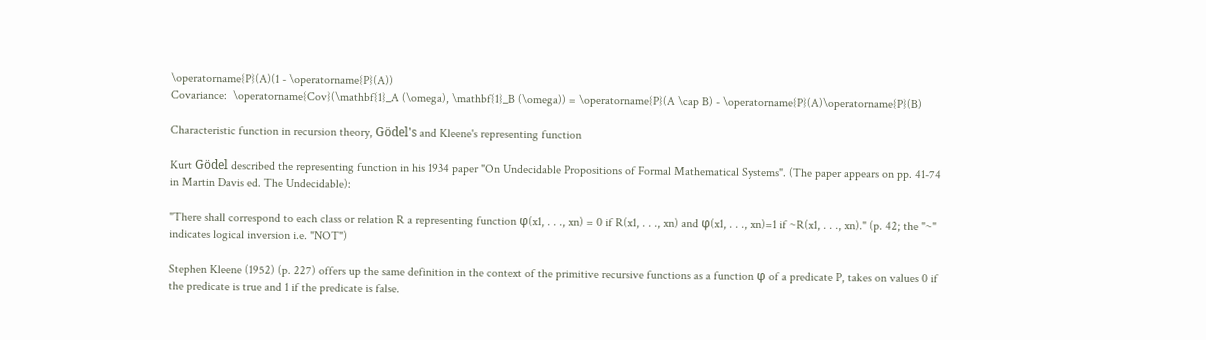\operatorname{P}(A)(1 - \operatorname{P}(A))
Covariance:  \operatorname{Cov}(\mathbf{1}_A (\omega), \mathbf{1}_B (\omega)) = \operatorname{P}(A \cap B) - \operatorname{P}(A)\operatorname{P}(B)

Characteristic function in recursion theory, Gödel's and Kleene's representing function

Kurt Gödel described the representing function in his 1934 paper "On Undecidable Propositions of Formal Mathematical Systems". (The paper appears on pp. 41-74 in Martin Davis ed. The Undecidable):

"There shall correspond to each class or relation R a representing function φ(x1, . . ., xn) = 0 if R(x1, . . ., xn) and φ(x1, . . ., xn)=1 if ~R(x1, . . ., xn)." (p. 42; the "~" indicates logical inversion i.e. "NOT")

Stephen Kleene (1952) (p. 227) offers up the same definition in the context of the primitive recursive functions as a function φ of a predicate P, takes on values 0 if the predicate is true and 1 if the predicate is false.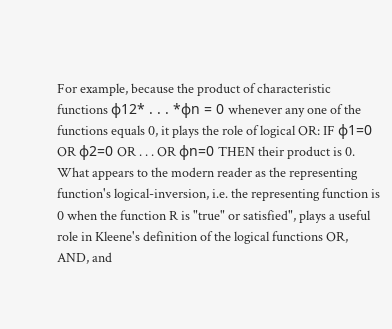For example, because the product of characteristic functions φ12* . . . *φn = 0 whenever any one of the functions equals 0, it plays the role of logical OR: IF φ1=0 OR φ2=0 OR . . . OR φn=0 THEN their product is 0. What appears to the modern reader as the representing function's logical-inversion, i.e. the representing function is 0 when the function R is "true" or satisfied", plays a useful role in Kleene's definition of the logical functions OR, AND, and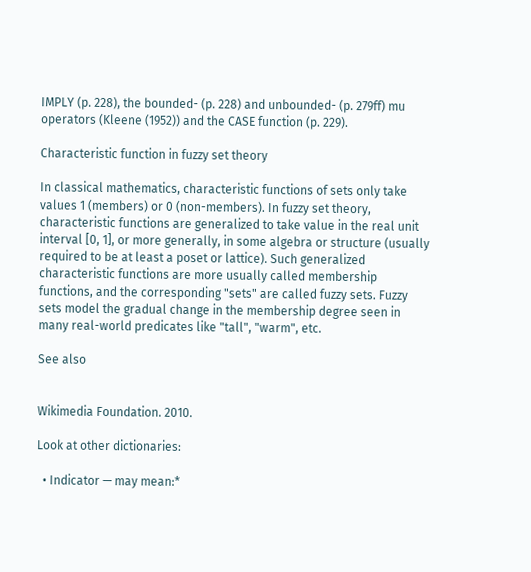IMPLY (p. 228), the bounded- (p. 228) and unbounded- (p. 279ff) mu operators (Kleene (1952)) and the CASE function (p. 229).

Characteristic function in fuzzy set theory

In classical mathematics, characteristic functions of sets only take values 1 (members) or 0 (non-members). In fuzzy set theory, characteristic functions are generalized to take value in the real unit interval [0, 1], or more generally, in some algebra or structure (usually required to be at least a poset or lattice). Such generalized characteristic functions are more usually called membership functions, and the corresponding "sets" are called fuzzy sets. Fuzzy sets model the gradual change in the membership degree seen in many real-world predicates like "tall", "warm", etc.

See also


Wikimedia Foundation. 2010.

Look at other dictionaries:

  • Indicator — may mean:*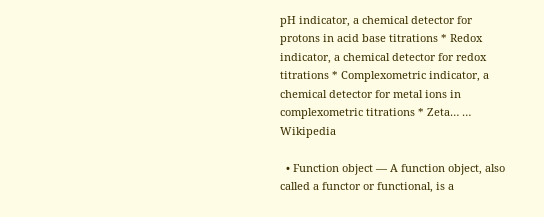pH indicator, a chemical detector for protons in acid base titrations * Redox indicator, a chemical detector for redox titrations * Complexometric indicator, a chemical detector for metal ions in complexometric titrations * Zeta… …   Wikipedia

  • Function object — A function object, also called a functor or functional, is a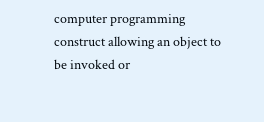computer programming construct allowing an object to be invoked or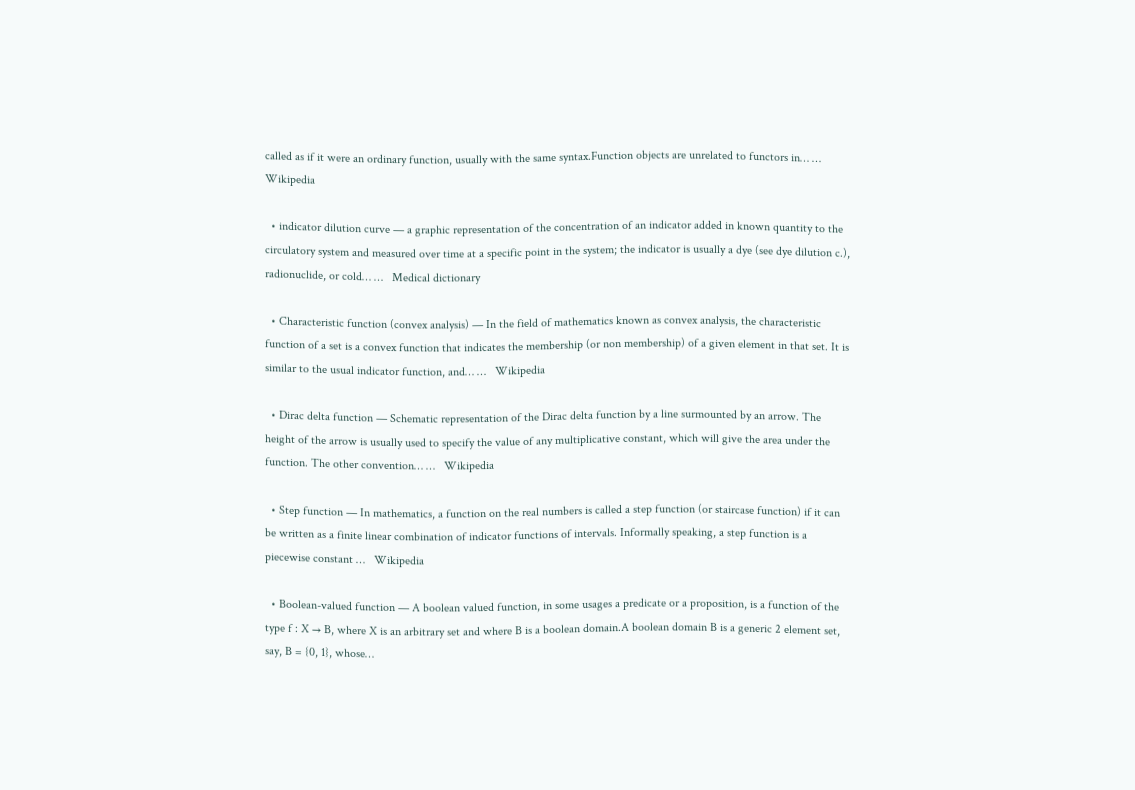called as if it were an ordinary function, usually with the same syntax.Function objects are unrelated to functors in… …   Wikipedia

  • indicator dilution curve — a graphic representation of the concentration of an indicator added in known quantity to the circulatory system and measured over time at a specific point in the system; the indicator is usually a dye (see dye dilution c.), radionuclide, or cold… …   Medical dictionary

  • Characteristic function (convex analysis) — In the field of mathematics known as convex analysis, the characteristic function of a set is a convex function that indicates the membership (or non membership) of a given element in that set. It is similar to the usual indicator function, and… …   Wikipedia

  • Dirac delta function — Schematic representation of the Dirac delta function by a line surmounted by an arrow. The height of the arrow is usually used to specify the value of any multiplicative constant, which will give the area under the function. The other convention… …   Wikipedia

  • Step function — In mathematics, a function on the real numbers is called a step function (or staircase function) if it can be written as a finite linear combination of indicator functions of intervals. Informally speaking, a step function is a piecewise constant …   Wikipedia

  • Boolean-valued function — A boolean valued function, in some usages a predicate or a proposition, is a function of the type f : X → B, where X is an arbitrary set and where B is a boolean domain.A boolean domain B is a generic 2 element set, say, B = {0, 1}, whose…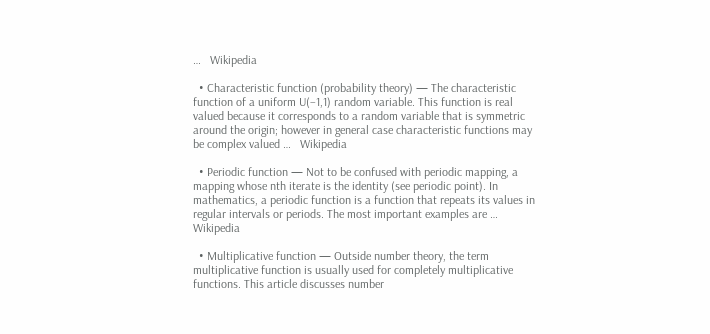…   Wikipedia

  • Characteristic function (probability theory) — The characteristic function of a uniform U(–1,1) random variable. This function is real valued because it corresponds to a random variable that is symmetric around the origin; however in general case characteristic functions may be complex valued …   Wikipedia

  • Periodic function — Not to be confused with periodic mapping, a mapping whose nth iterate is the identity (see periodic point). In mathematics, a periodic function is a function that repeats its values in regular intervals or periods. The most important examples are …   Wikipedia

  • Multiplicative function — Outside number theory, the term multiplicative function is usually used for completely multiplicative functions. This article discusses number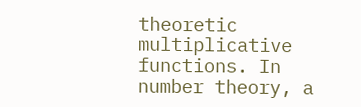theoretic multiplicative functions. In number theory, a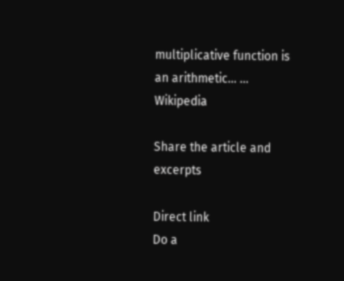multiplicative function is an arithmetic… …   Wikipedia

Share the article and excerpts

Direct link
Do a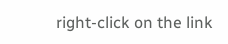right-click on the link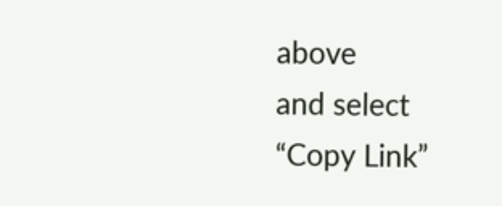above
and select “Copy Link”